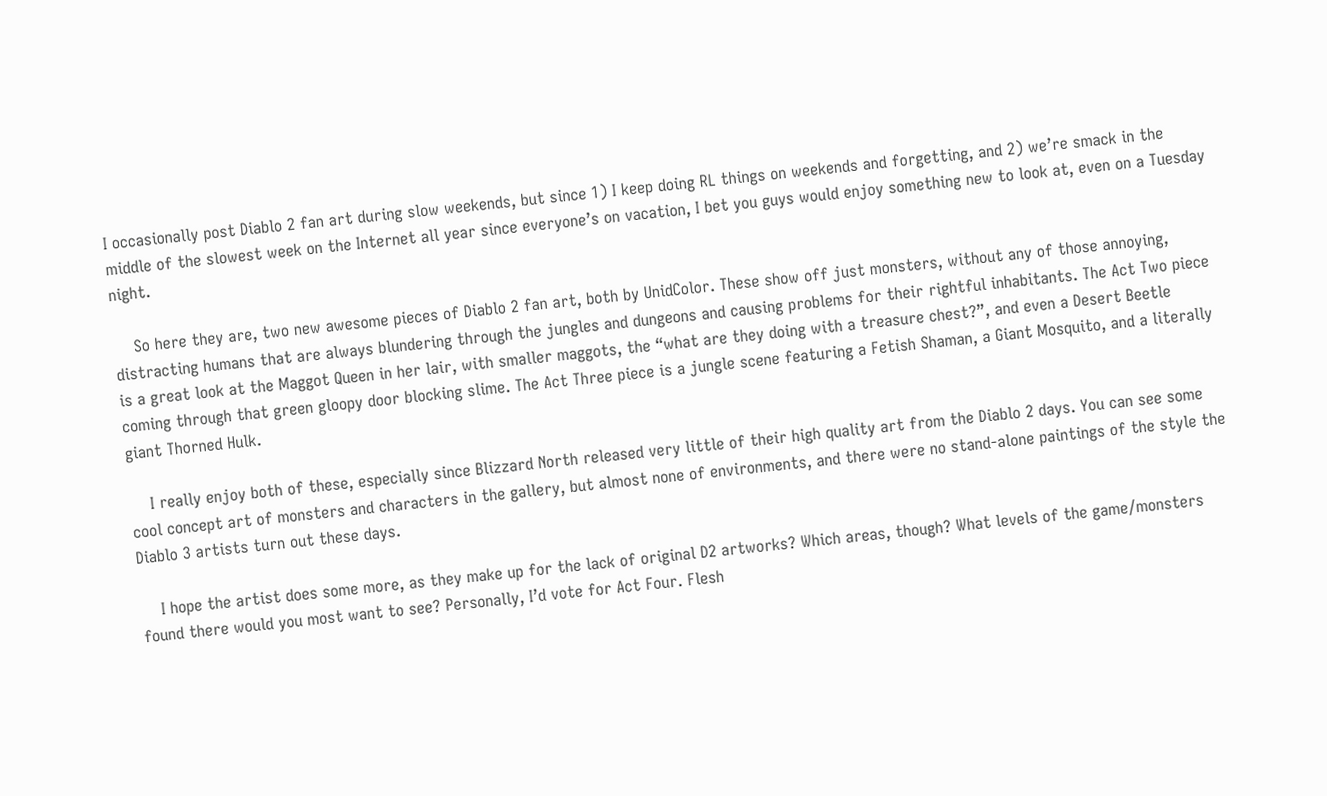I occasionally post Diablo 2 fan art during slow weekends, but since 1) I keep doing RL things on weekends and forgetting, and 2) we’re smack in the middle of the slowest week on the Internet all year since everyone’s on vacation, I bet you guys would enjoy something new to look at, even on a Tuesday night.

    So here they are, two new awesome pieces of Diablo 2 fan art, both by UnidColor. These show off just monsters, without any of those annoying, distracting humans that are always blundering through the jungles and dungeons and causing problems for their rightful inhabitants. The Act Two piece is a great look at the Maggot Queen in her lair, with smaller maggots, the “what are they doing with a treasure chest?”, and even a Desert Beetle coming through that green gloopy door blocking slime. The Act Three piece is a jungle scene featuring a Fetish Shaman, a Giant Mosquito, and a literally giant Thorned Hulk.

    I really enjoy both of these, especially since Blizzard North released very little of their high quality art from the Diablo 2 days. You can see some cool concept art of monsters and characters in the gallery, but almost none of environments, and there were no stand-alone paintings of the style the Diablo 3 artists turn out these days.

    I hope the artist does some more, as they make up for the lack of original D2 artworks? Which areas, though? What levels of the game/monsters found there would you most want to see? Personally, I’d vote for Act Four. Flesh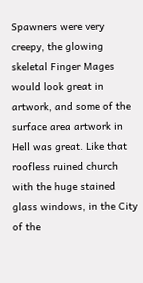Spawners were very creepy, the glowing skeletal Finger Mages would look great in artwork, and some of the surface area artwork in Hell was great. Like that roofless ruined church with the huge stained glass windows, in the City of the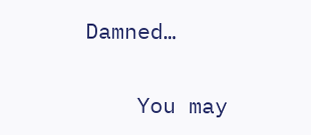Damned…

    You may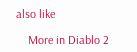also like

    More in Diablo 2